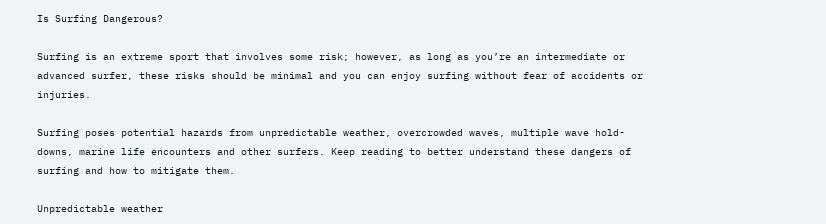Is Surfing Dangerous?

Surfing is an extreme sport that involves some risk; however, as long as you’re an intermediate or advanced surfer, these risks should be minimal and you can enjoy surfing without fear of accidents or injuries.

Surfing poses potential hazards from unpredictable weather, overcrowded waves, multiple wave hold-downs, marine life encounters and other surfers. Keep reading to better understand these dangers of surfing and how to mitigate them.

Unpredictable weather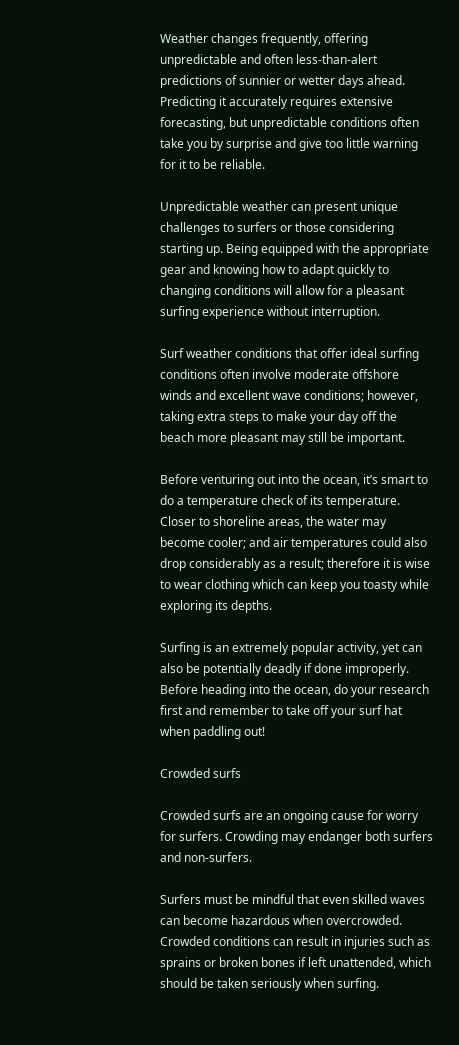Weather changes frequently, offering unpredictable and often less-than-alert predictions of sunnier or wetter days ahead. Predicting it accurately requires extensive forecasting, but unpredictable conditions often take you by surprise and give too little warning for it to be reliable.

Unpredictable weather can present unique challenges to surfers or those considering starting up. Being equipped with the appropriate gear and knowing how to adapt quickly to changing conditions will allow for a pleasant surfing experience without interruption.

Surf weather conditions that offer ideal surfing conditions often involve moderate offshore winds and excellent wave conditions; however, taking extra steps to make your day off the beach more pleasant may still be important.

Before venturing out into the ocean, it’s smart to do a temperature check of its temperature. Closer to shoreline areas, the water may become cooler; and air temperatures could also drop considerably as a result; therefore it is wise to wear clothing which can keep you toasty while exploring its depths.

Surfing is an extremely popular activity, yet can also be potentially deadly if done improperly. Before heading into the ocean, do your research first and remember to take off your surf hat when paddling out!

Crowded surfs

Crowded surfs are an ongoing cause for worry for surfers. Crowding may endanger both surfers and non-surfers.

Surfers must be mindful that even skilled waves can become hazardous when overcrowded. Crowded conditions can result in injuries such as sprains or broken bones if left unattended, which should be taken seriously when surfing.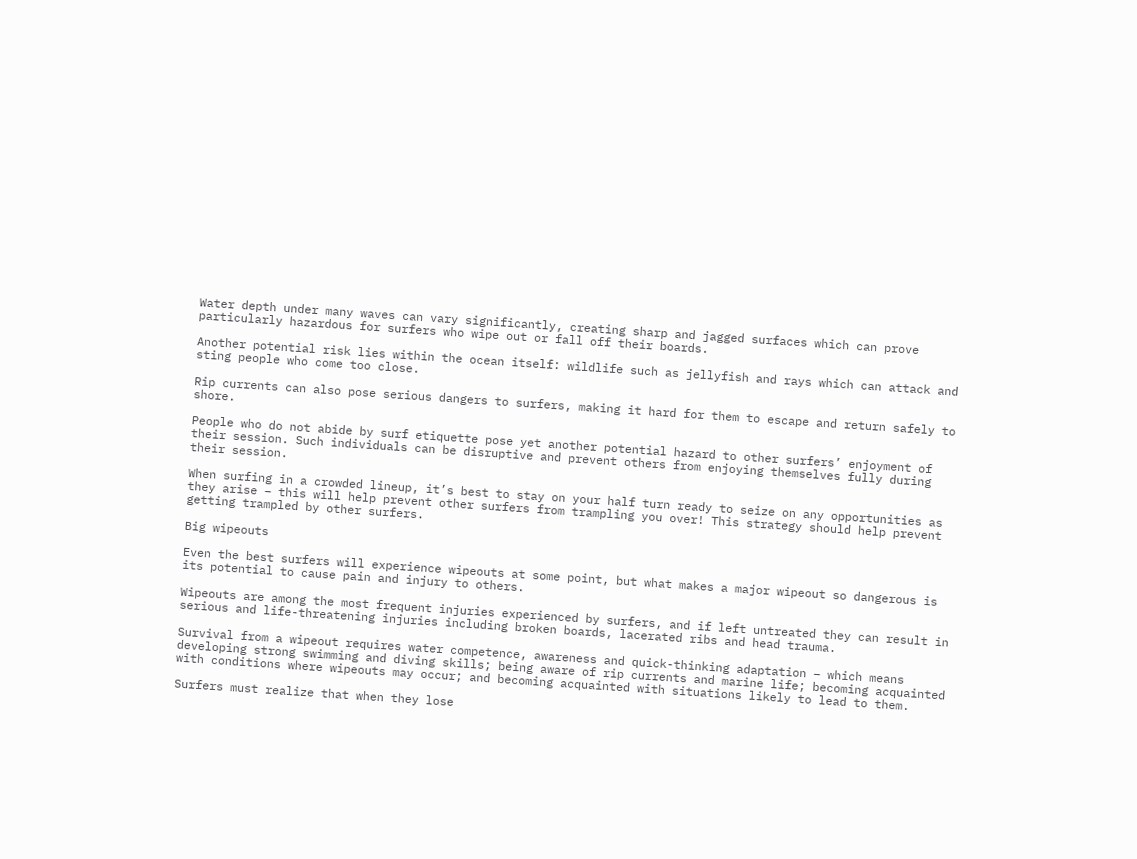Water depth under many waves can vary significantly, creating sharp and jagged surfaces which can prove particularly hazardous for surfers who wipe out or fall off their boards.

Another potential risk lies within the ocean itself: wildlife such as jellyfish and rays which can attack and sting people who come too close.

Rip currents can also pose serious dangers to surfers, making it hard for them to escape and return safely to shore.

People who do not abide by surf etiquette pose yet another potential hazard to other surfers’ enjoyment of their session. Such individuals can be disruptive and prevent others from enjoying themselves fully during their session.

When surfing in a crowded lineup, it’s best to stay on your half turn ready to seize on any opportunities as they arise – this will help prevent other surfers from trampling you over! This strategy should help prevent getting trampled by other surfers.

Big wipeouts

Even the best surfers will experience wipeouts at some point, but what makes a major wipeout so dangerous is its potential to cause pain and injury to others.

Wipeouts are among the most frequent injuries experienced by surfers, and if left untreated they can result in serious and life-threatening injuries including broken boards, lacerated ribs and head trauma.

Survival from a wipeout requires water competence, awareness and quick-thinking adaptation – which means developing strong swimming and diving skills; being aware of rip currents and marine life; becoming acquainted with conditions where wipeouts may occur; and becoming acquainted with situations likely to lead to them.

Surfers must realize that when they lose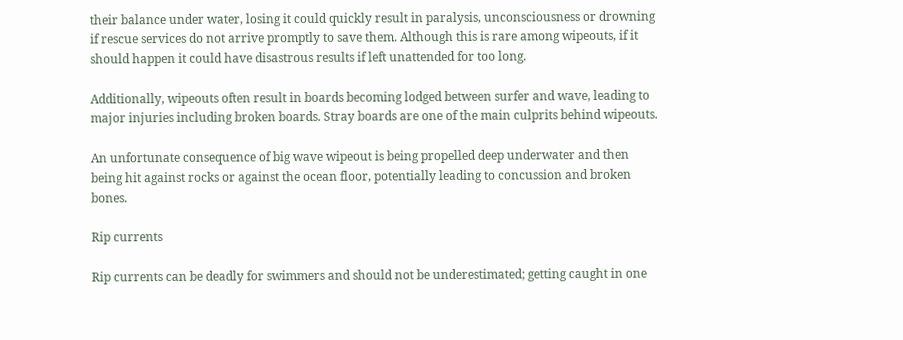their balance under water, losing it could quickly result in paralysis, unconsciousness or drowning if rescue services do not arrive promptly to save them. Although this is rare among wipeouts, if it should happen it could have disastrous results if left unattended for too long.

Additionally, wipeouts often result in boards becoming lodged between surfer and wave, leading to major injuries including broken boards. Stray boards are one of the main culprits behind wipeouts.

An unfortunate consequence of big wave wipeout is being propelled deep underwater and then being hit against rocks or against the ocean floor, potentially leading to concussion and broken bones.

Rip currents

Rip currents can be deadly for swimmers and should not be underestimated; getting caught in one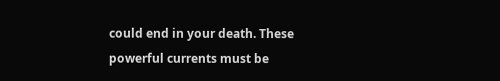could end in your death. These powerful currents must be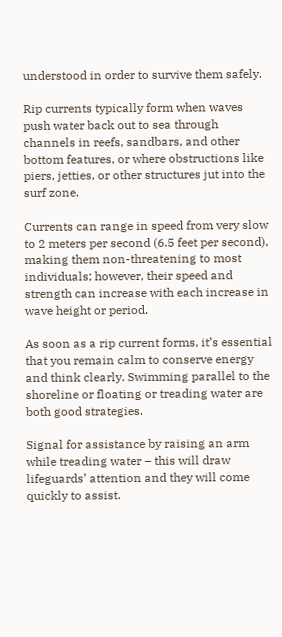understood in order to survive them safely.

Rip currents typically form when waves push water back out to sea through channels in reefs, sandbars, and other bottom features, or where obstructions like piers, jetties, or other structures jut into the surf zone.

Currents can range in speed from very slow to 2 meters per second (6.5 feet per second), making them non-threatening to most individuals; however, their speed and strength can increase with each increase in wave height or period.

As soon as a rip current forms, it’s essential that you remain calm to conserve energy and think clearly. Swimming parallel to the shoreline or floating or treading water are both good strategies.

Signal for assistance by raising an arm while treading water – this will draw lifeguards’ attention and they will come quickly to assist.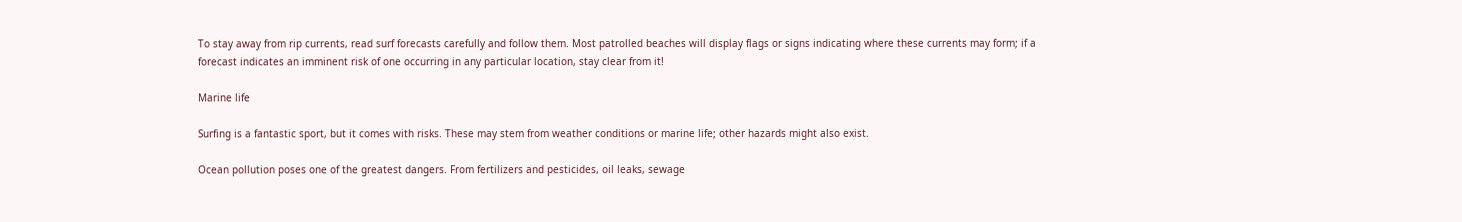To stay away from rip currents, read surf forecasts carefully and follow them. Most patrolled beaches will display flags or signs indicating where these currents may form; if a forecast indicates an imminent risk of one occurring in any particular location, stay clear from it!

Marine life

Surfing is a fantastic sport, but it comes with risks. These may stem from weather conditions or marine life; other hazards might also exist.

Ocean pollution poses one of the greatest dangers. From fertilizers and pesticides, oil leaks, sewage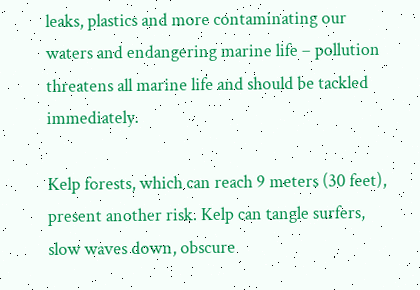leaks, plastics and more contaminating our waters and endangering marine life – pollution threatens all marine life and should be tackled immediately.

Kelp forests, which can reach 9 meters (30 feet), present another risk. Kelp can tangle surfers, slow waves down, obscure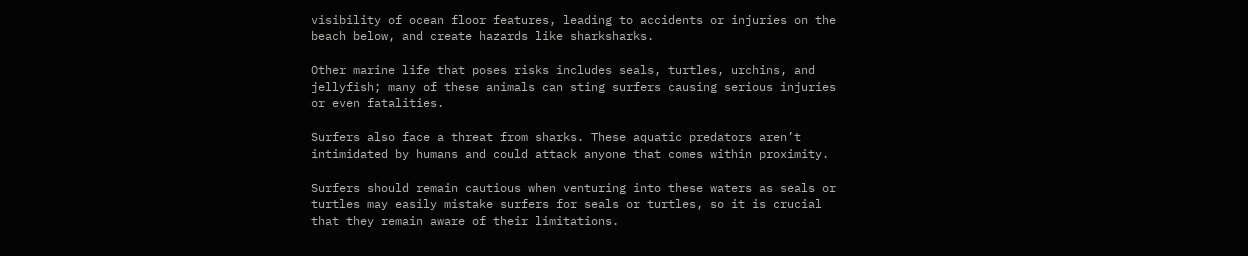visibility of ocean floor features, leading to accidents or injuries on the beach below, and create hazards like sharksharks.

Other marine life that poses risks includes seals, turtles, urchins, and jellyfish; many of these animals can sting surfers causing serious injuries or even fatalities.

Surfers also face a threat from sharks. These aquatic predators aren’t intimidated by humans and could attack anyone that comes within proximity.

Surfers should remain cautious when venturing into these waters as seals or turtles may easily mistake surfers for seals or turtles, so it is crucial that they remain aware of their limitations.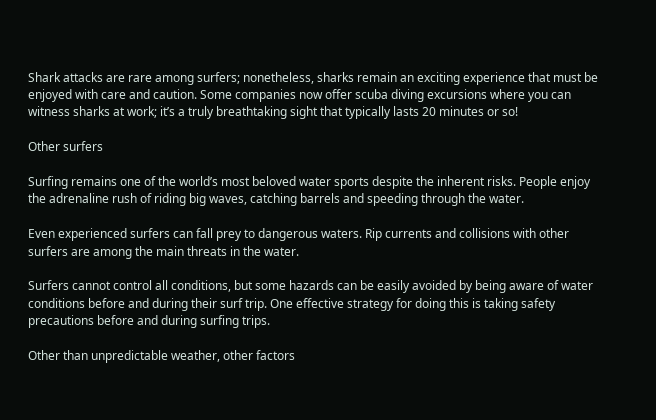Shark attacks are rare among surfers; nonetheless, sharks remain an exciting experience that must be enjoyed with care and caution. Some companies now offer scuba diving excursions where you can witness sharks at work; it’s a truly breathtaking sight that typically lasts 20 minutes or so!

Other surfers

Surfing remains one of the world’s most beloved water sports despite the inherent risks. People enjoy the adrenaline rush of riding big waves, catching barrels and speeding through the water.

Even experienced surfers can fall prey to dangerous waters. Rip currents and collisions with other surfers are among the main threats in the water.

Surfers cannot control all conditions, but some hazards can be easily avoided by being aware of water conditions before and during their surf trip. One effective strategy for doing this is taking safety precautions before and during surfing trips.

Other than unpredictable weather, other factors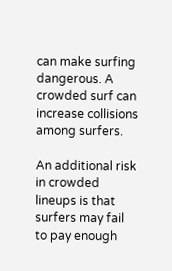can make surfing dangerous. A crowded surf can increase collisions among surfers.

An additional risk in crowded lineups is that surfers may fail to pay enough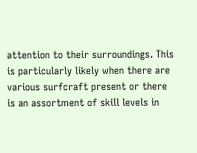attention to their surroundings. This is particularly likely when there are various surfcraft present or there is an assortment of skill levels in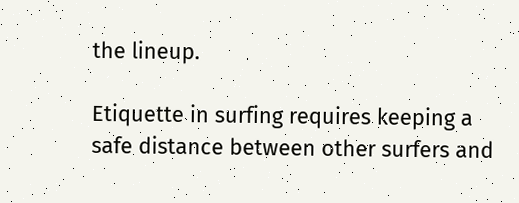the lineup.

Etiquette in surfing requires keeping a safe distance between other surfers and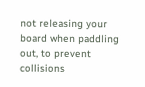not releasing your board when paddling out, to prevent collisions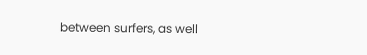between surfers, as well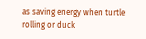as saving energy when turtle rolling or duck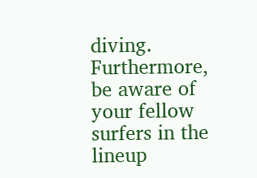diving. Furthermore, be aware of your fellow surfers in the lineup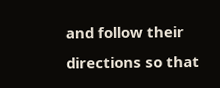and follow their directions so that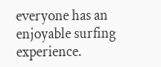everyone has an enjoyable surfing experience.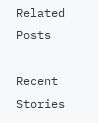Related Posts

Recent Stories